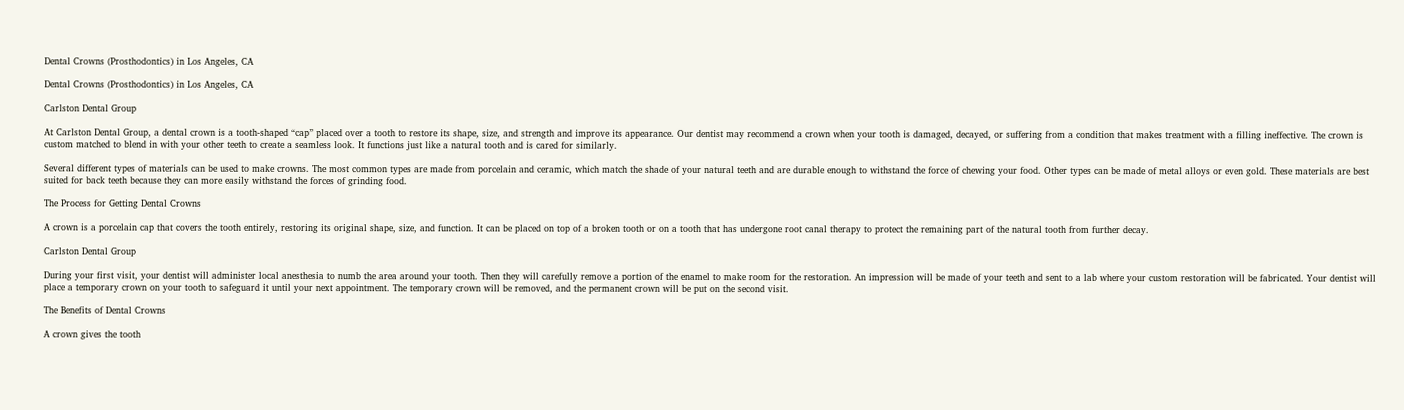Dental Crowns (Prosthodontics) in Los Angeles, CA

Dental Crowns (Prosthodontics) in Los Angeles, CA

Carlston Dental Group

At Carlston Dental Group, a dental crown is a tooth-shaped “cap” placed over a tooth to restore its shape, size, and strength and improve its appearance. Our dentist may recommend a crown when your tooth is damaged, decayed, or suffering from a condition that makes treatment with a filling ineffective. The crown is custom matched to blend in with your other teeth to create a seamless look. It functions just like a natural tooth and is cared for similarly.

Several different types of materials can be used to make crowns. The most common types are made from porcelain and ceramic, which match the shade of your natural teeth and are durable enough to withstand the force of chewing your food. Other types can be made of metal alloys or even gold. These materials are best suited for back teeth because they can more easily withstand the forces of grinding food.

The Process for Getting Dental Crowns

A crown is a porcelain cap that covers the tooth entirely, restoring its original shape, size, and function. It can be placed on top of a broken tooth or on a tooth that has undergone root canal therapy to protect the remaining part of the natural tooth from further decay.

Carlston Dental Group

During your first visit, your dentist will administer local anesthesia to numb the area around your tooth. Then they will carefully remove a portion of the enamel to make room for the restoration. An impression will be made of your teeth and sent to a lab where your custom restoration will be fabricated. Your dentist will place a temporary crown on your tooth to safeguard it until your next appointment. The temporary crown will be removed, and the permanent crown will be put on the second visit.

The Benefits of Dental Crowns

A crown gives the tooth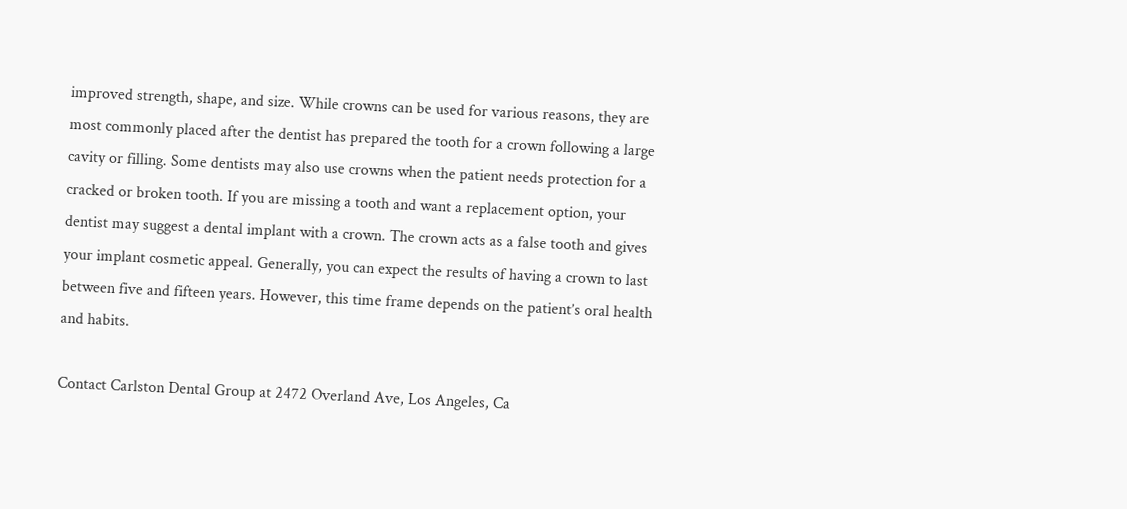improved strength, shape, and size. While crowns can be used for various reasons, they are most commonly placed after the dentist has prepared the tooth for a crown following a large cavity or filling. Some dentists may also use crowns when the patient needs protection for a cracked or broken tooth. If you are missing a tooth and want a replacement option, your dentist may suggest a dental implant with a crown. The crown acts as a false tooth and gives your implant cosmetic appeal. Generally, you can expect the results of having a crown to last between five and fifteen years. However, this time frame depends on the patient’s oral health and habits.

Contact Carlston Dental Group at 2472 Overland Ave, Los Angeles, Ca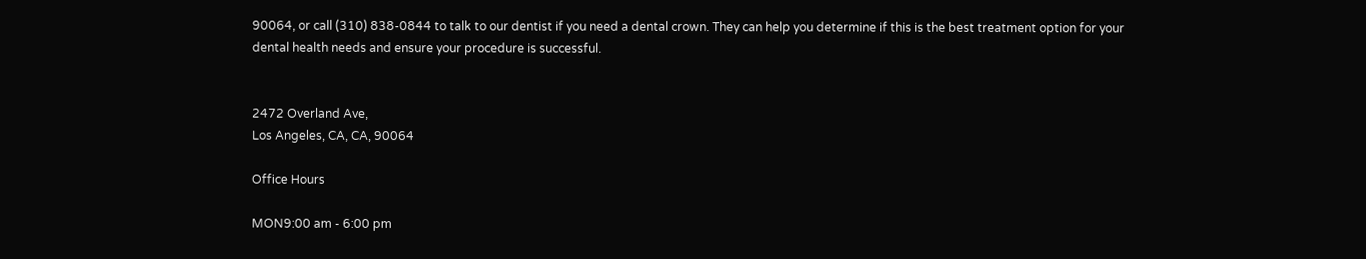90064, or call (310) 838-0844 to talk to our dentist if you need a dental crown. They can help you determine if this is the best treatment option for your dental health needs and ensure your procedure is successful.


2472 Overland Ave,
Los Angeles, CA, CA, 90064

Office Hours

MON9:00 am - 6:00 pm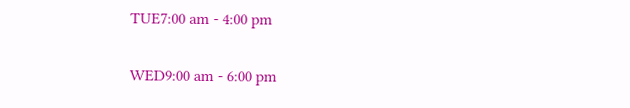TUE7:00 am - 4:00 pm

WED9:00 am - 6:00 pm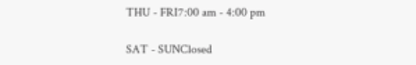THU - FRI7:00 am - 4:00 pm

SAT - SUNClosed